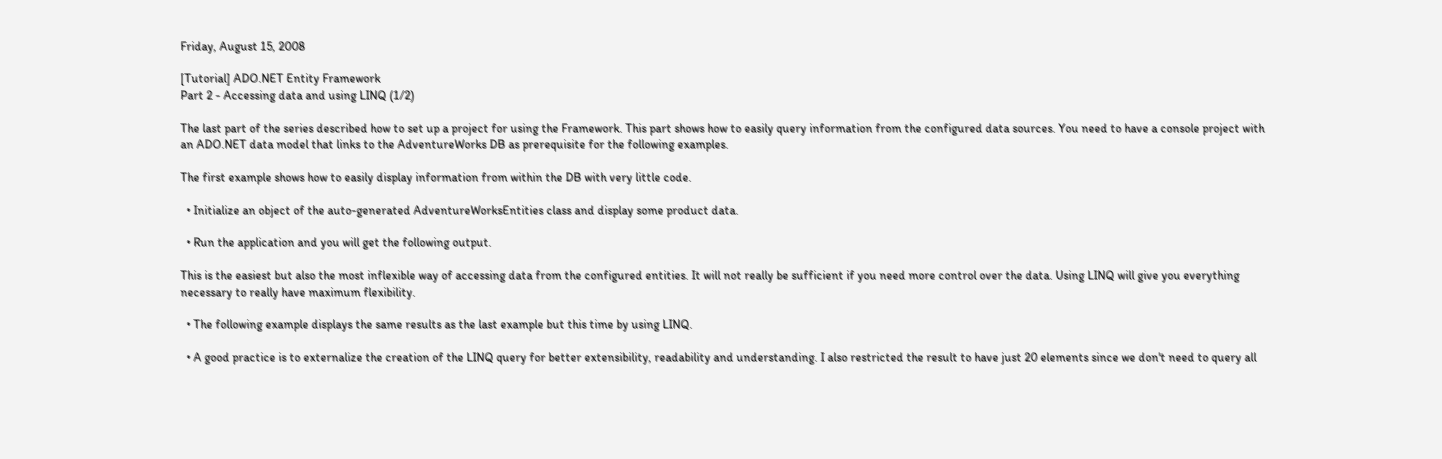Friday, August 15, 2008

[Tutorial] ADO.NET Entity Framework
Part 2 - Accessing data and using LINQ (1/2)

The last part of the series described how to set up a project for using the Framework. This part shows how to easily query information from the configured data sources. You need to have a console project with an ADO.NET data model that links to the AdventureWorks DB as prerequisite for the following examples.

The first example shows how to easily display information from within the DB with very little code.

  • Initialize an object of the auto-generated AdventureWorksEntities class and display some product data.

  • Run the application and you will get the following output.

This is the easiest but also the most inflexible way of accessing data from the configured entities. It will not really be sufficient if you need more control over the data. Using LINQ will give you everything necessary to really have maximum flexibility.

  • The following example displays the same results as the last example but this time by using LINQ.

  • A good practice is to externalize the creation of the LINQ query for better extensibility, readability and understanding. I also restricted the result to have just 20 elements since we don't need to query all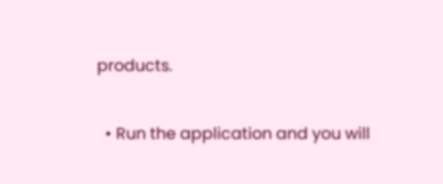products.

  • Run the application and you will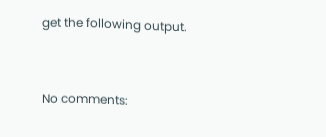get the following output.


No comments: